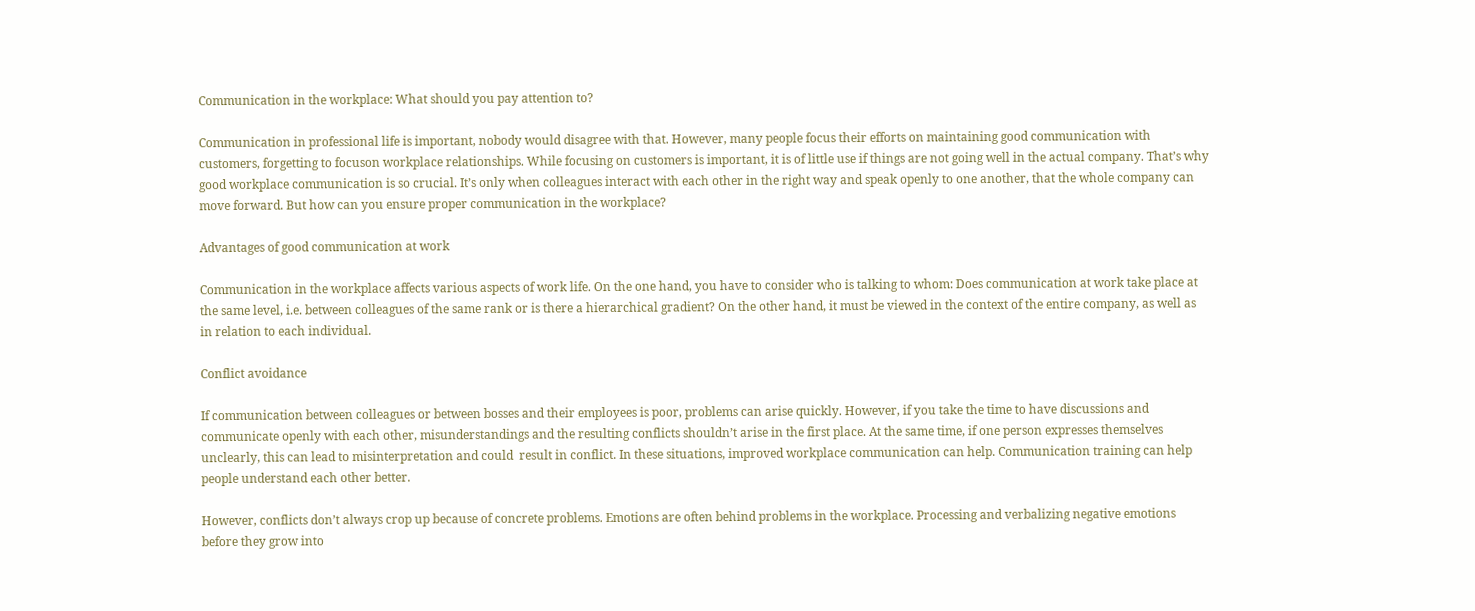Communication in the workplace: What should you pay attention to?

Communication in professional life is important, nobody would disagree with that. However, many people focus their efforts on maintaining good communication with customers, forgetting to focuson workplace relationships. While focusing on customers is important, it is of little use if things are not going well in the actual company. That’s why good workplace communication is so crucial. It’s only when colleagues interact with each other in the right way and speak openly to one another, that the whole company can move forward. But how can you ensure proper communication in the workplace?

Advantages of good communication at work

Communication in the workplace affects various aspects of work life. On the one hand, you have to consider who is talking to whom: Does communication at work take place at the same level, i.e. between colleagues of the same rank or is there a hierarchical gradient? On the other hand, it must be viewed in the context of the entire company, as well as in relation to each individual.

Conflict avoidance

If communication between colleagues or between bosses and their employees is poor, problems can arise quickly. However, if you take the time to have discussions and communicate openly with each other, misunderstandings and the resulting conflicts shouldn’t arise in the first place. At the same time, if one person expresses themselves unclearly, this can lead to misinterpretation and could  result in conflict. In these situations, improved workplace communication can help. Communication training can help people understand each other better.

However, conflicts don’t always crop up because of concrete problems. Emotions are often behind problems in the workplace. Processing and verbalizing negative emotions before they grow into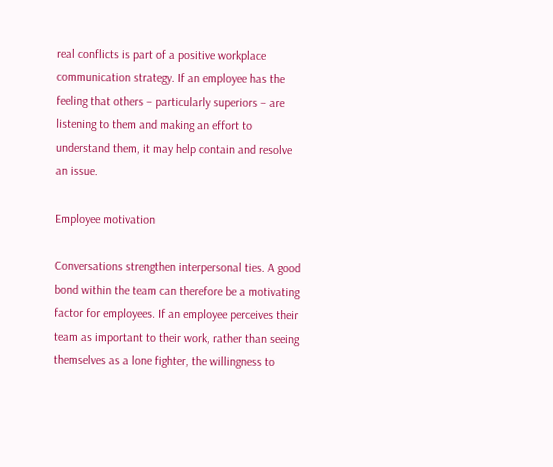real conflicts is part of a positive workplace communication strategy. If an employee has the feeling that others – particularly superiors – are listening to them and making an effort to understand them, it may help contain and resolve an issue.

Employee motivation

Conversations strengthen interpersonal ties. A good bond within the team can therefore be a motivating factor for employees. If an employee perceives their team as important to their work, rather than seeing themselves as a lone fighter, the willingness to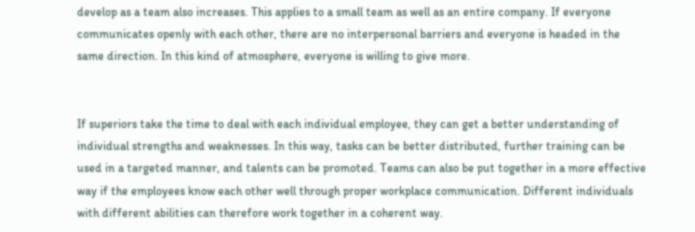develop as a team also increases. This applies to a small team as well as an entire company. If everyone communicates openly with each other, there are no interpersonal barriers and everyone is headed in the same direction. In this kind of atmosphere, everyone is willing to give more.


If superiors take the time to deal with each individual employee, they can get a better understanding of individual strengths and weaknesses. In this way, tasks can be better distributed, further training can be used in a targeted manner, and talents can be promoted. Teams can also be put together in a more effective way if the employees know each other well through proper workplace communication. Different individuals with different abilities can therefore work together in a coherent way.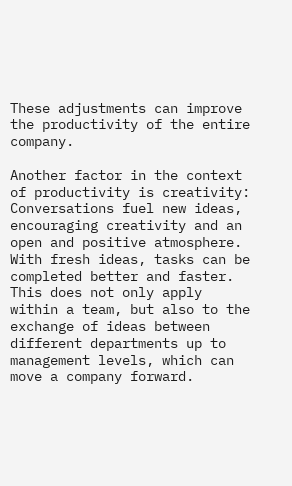These adjustments can improve the productivity of the entire company.

Another factor in the context of productivity is creativity: Conversations fuel new ideas, encouraging creativity and an open and positive atmosphere. With fresh ideas, tasks can be completed better and faster. This does not only apply within a team, but also to the exchange of ideas between different departments up to management levels, which can move a company forward.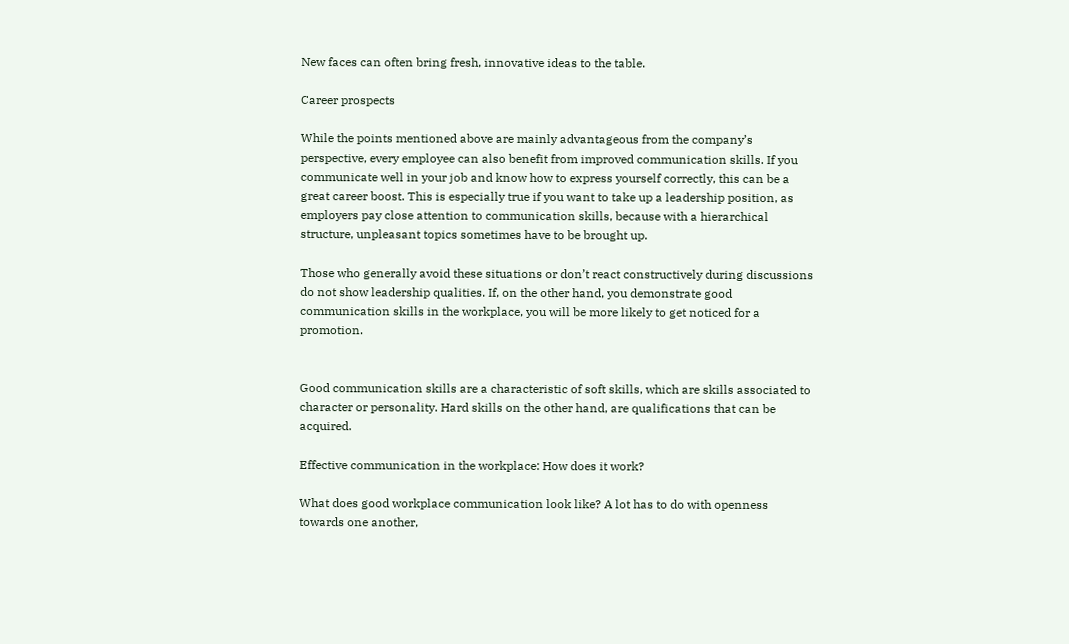New faces can often bring fresh, innovative ideas to the table.

Career prospects

While the points mentioned above are mainly advantageous from the company’s perspective, every employee can also benefit from improved communication skills. If you communicate well in your job and know how to express yourself correctly, this can be a great career boost. This is especially true if you want to take up a leadership position, as employers pay close attention to communication skills, because with a hierarchical structure, unpleasant topics sometimes have to be brought up.

Those who generally avoid these situations or don’t react constructively during discussions do not show leadership qualities. If, on the other hand, you demonstrate good communication skills in the workplace, you will be more likely to get noticed for a promotion.


Good communication skills are a characteristic of soft skills, which are skills associated to character or personality. Hard skills on the other hand, are qualifications that can be acquired.

Effective communication in the workplace: How does it work?

What does good workplace communication look like? A lot has to do with openness towards one another,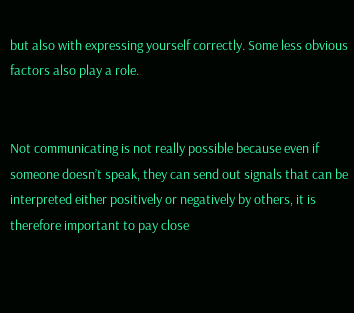but also with expressing yourself correctly. Some less obvious factors also play a role.


Not communicating is not really possible because even if someone doesn’t speak, they can send out signals that can be interpreted either positively or negatively by others, it is therefore important to pay close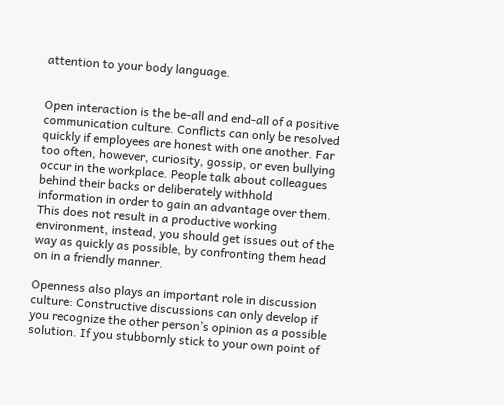attention to your body language.


Open interaction is the be-all and end-all of a positive communication culture. Conflicts can only be resolved quickly if employees are honest with one another. Far too often, however, curiosity, gossip, or even bullying occur in the workplace. People talk about colleagues behind their backs or deliberately withhold information in order to gain an advantage over them. This does not result in a productive working environment, instead, you should get issues out of the way as quickly as possible, by confronting them head on in a friendly manner.

Openness also plays an important role in discussion culture: Constructive discussions can only develop if you recognize the other person’s opinion as a possible solution. If you stubbornly stick to your own point of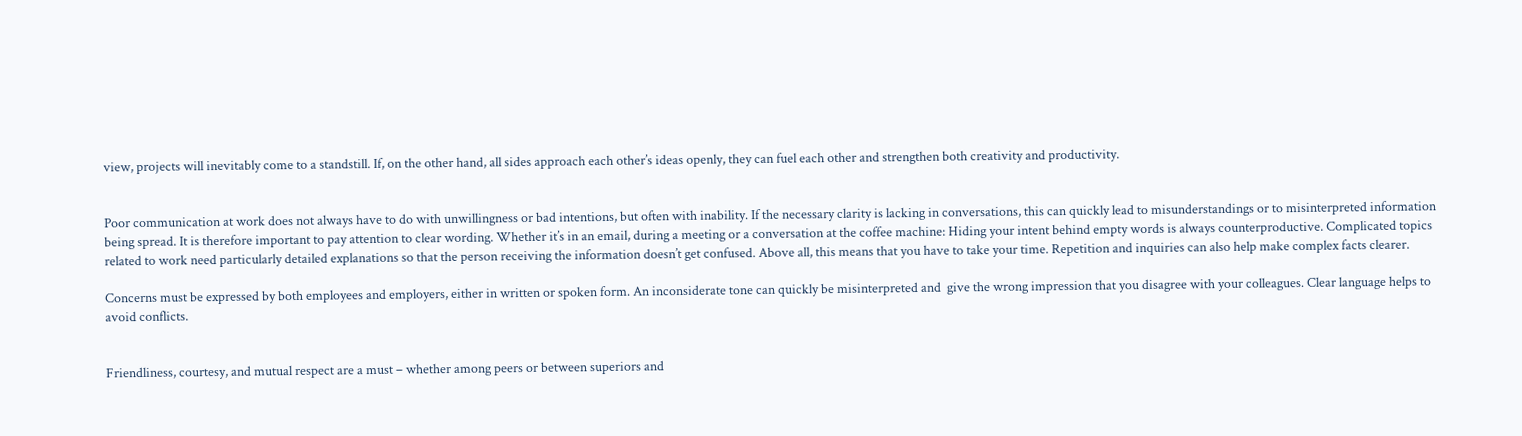view, projects will inevitably come to a standstill. If, on the other hand, all sides approach each other’s ideas openly, they can fuel each other and strengthen both creativity and productivity.


Poor communication at work does not always have to do with unwillingness or bad intentions, but often with inability. If the necessary clarity is lacking in conversations, this can quickly lead to misunderstandings or to misinterpreted information being spread. It is therefore important to pay attention to clear wording. Whether it’s in an email, during a meeting or a conversation at the coffee machine: Hiding your intent behind empty words is always counterproductive. Complicated topics related to work need particularly detailed explanations so that the person receiving the information doesn’t get confused. Above all, this means that you have to take your time. Repetition and inquiries can also help make complex facts clearer.

Concerns must be expressed by both employees and employers, either in written or spoken form. An inconsiderate tone can quickly be misinterpreted and  give the wrong impression that you disagree with your colleagues. Clear language helps to avoid conflicts.


Friendliness, courtesy, and mutual respect are a must – whether among peers or between superiors and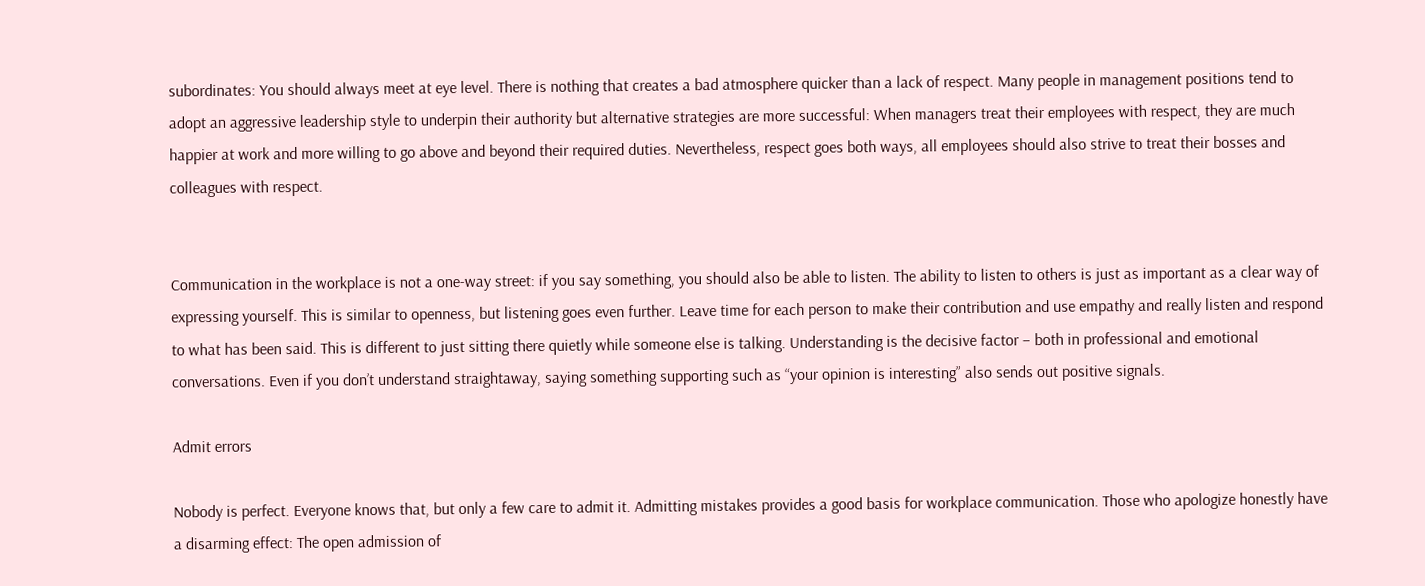subordinates: You should always meet at eye level. There is nothing that creates a bad atmosphere quicker than a lack of respect. Many people in management positions tend to adopt an aggressive leadership style to underpin their authority but alternative strategies are more successful: When managers treat their employees with respect, they are much happier at work and more willing to go above and beyond their required duties. Nevertheless, respect goes both ways, all employees should also strive to treat their bosses and colleagues with respect.


Communication in the workplace is not a one-way street: if you say something, you should also be able to listen. The ability to listen to others is just as important as a clear way of expressing yourself. This is similar to openness, but listening goes even further. Leave time for each person to make their contribution and use empathy and really listen and respond to what has been said. This is different to just sitting there quietly while someone else is talking. Understanding is the decisive factor – both in professional and emotional conversations. Even if you don’t understand straightaway, saying something supporting such as “your opinion is interesting” also sends out positive signals.

Admit errors

Nobody is perfect. Everyone knows that, but only a few care to admit it. Admitting mistakes provides a good basis for workplace communication. Those who apologize honestly have a disarming effect: The open admission of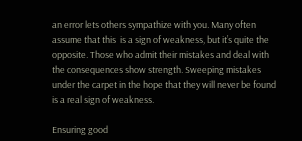an error lets others sympathize with you. Many often assume that this  is a sign of weakness, but it’s quite the opposite. Those who admit their mistakes and deal with the consequences show strength. Sweeping mistakes under the carpet in the hope that they will never be found is a real sign of weakness.

Ensuring good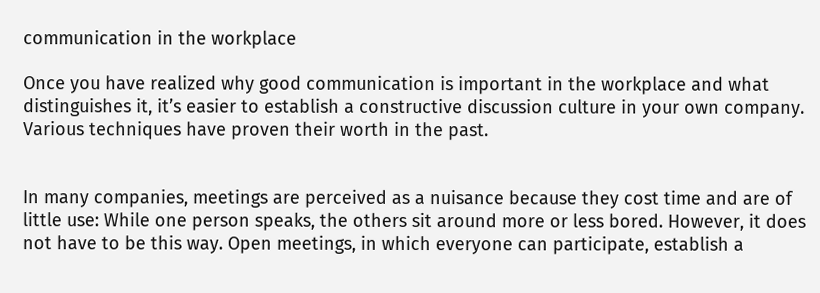communication in the workplace

Once you have realized why good communication is important in the workplace and what distinguishes it, it’s easier to establish a constructive discussion culture in your own company. Various techniques have proven their worth in the past.


In many companies, meetings are perceived as a nuisance because they cost time and are of little use: While one person speaks, the others sit around more or less bored. However, it does not have to be this way. Open meetings, in which everyone can participate, establish a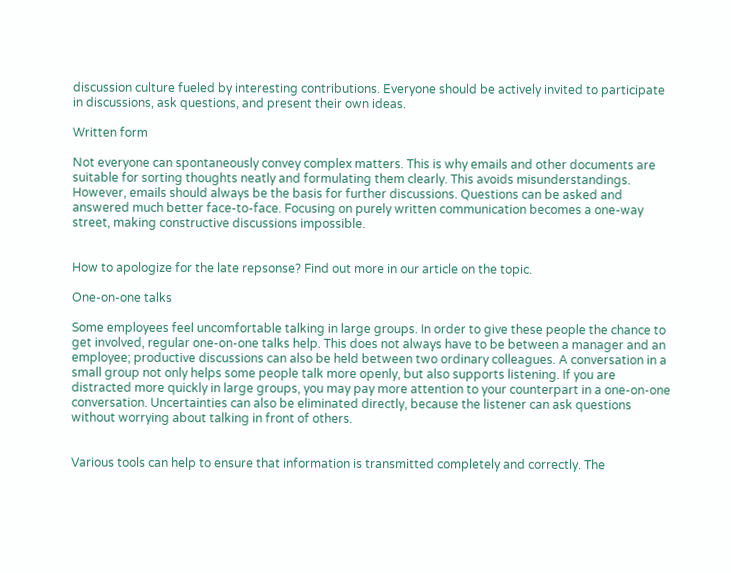discussion culture fueled by interesting contributions. Everyone should be actively invited to participate in discussions, ask questions, and present their own ideas.

Written form

Not everyone can spontaneously convey complex matters. This is why emails and other documents are suitable for sorting thoughts neatly and formulating them clearly. This avoids misunderstandings. However, emails should always be the basis for further discussions. Questions can be asked and answered much better face-to-face. Focusing on purely written communication becomes a one-way street, making constructive discussions impossible.


How to apologize for the late repsonse? Find out more in our article on the topic.

One-on-one talks

Some employees feel uncomfortable talking in large groups. In order to give these people the chance to get involved, regular one-on-one talks help. This does not always have to be between a manager and an employee; productive discussions can also be held between two ordinary colleagues. A conversation in a small group not only helps some people talk more openly, but also supports listening. If you are distracted more quickly in large groups, you may pay more attention to your counterpart in a one-on-one conversation. Uncertainties can also be eliminated directly, because the listener can ask questions without worrying about talking in front of others.


Various tools can help to ensure that information is transmitted completely and correctly. The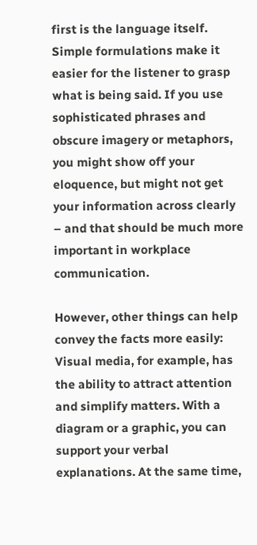first is the language itself. Simple formulations make it easier for the listener to grasp what is being said. If you use sophisticated phrases and obscure imagery or metaphors, you might show off your eloquence, but might not get your information across clearly – and that should be much more important in workplace communication.

However, other things can help convey the facts more easily: Visual media, for example, has the ability to attract attention and simplify matters. With a diagram or a graphic, you can support your verbal explanations. At the same time,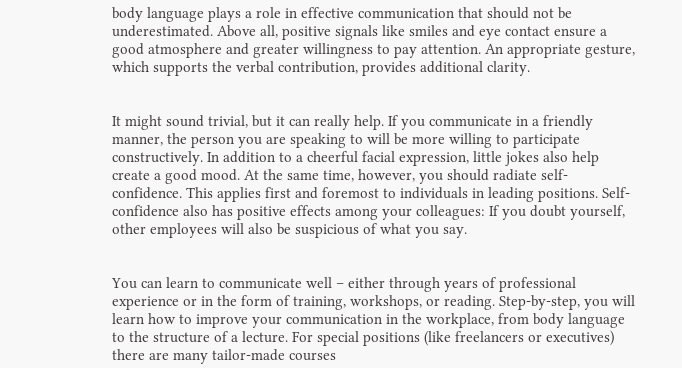body language plays a role in effective communication that should not be underestimated. Above all, positive signals like smiles and eye contact ensure a good atmosphere and greater willingness to pay attention. An appropriate gesture, which supports the verbal contribution, provides additional clarity.


It might sound trivial, but it can really help. If you communicate in a friendly manner, the person you are speaking to will be more willing to participate constructively. In addition to a cheerful facial expression, little jokes also help create a good mood. At the same time, however, you should radiate self-confidence. This applies first and foremost to individuals in leading positions. Self-confidence also has positive effects among your colleagues: If you doubt yourself, other employees will also be suspicious of what you say.


You can learn to communicate well – either through years of professional experience or in the form of training, workshops, or reading. Step-by-step, you will learn how to improve your communication in the workplace, from body language to the structure of a lecture. For special positions (like freelancers or executives) there are many tailor-made courses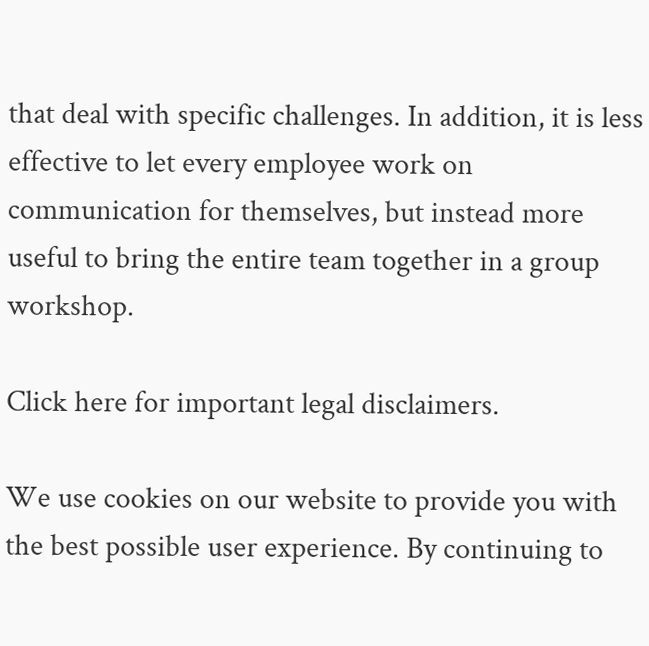that deal with specific challenges. In addition, it is less effective to let every employee work on communication for themselves, but instead more useful to bring the entire team together in a group workshop.

Click here for important legal disclaimers.

We use cookies on our website to provide you with the best possible user experience. By continuing to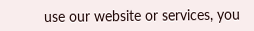use our website or services, you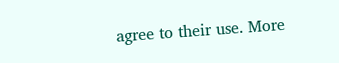agree to their use. More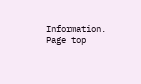Information.
Page top